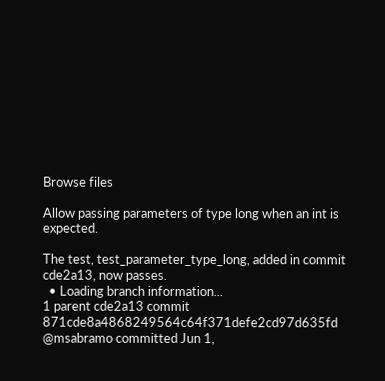Browse files

Allow passing parameters of type long when an int is expected.

The test, test_parameter_type_long, added in commit cde2a13, now passes.
  • Loading branch information...
1 parent cde2a13 commit 871cde8a4868249564c64f371defe2cd97d635fd @msabramo committed Jun 1,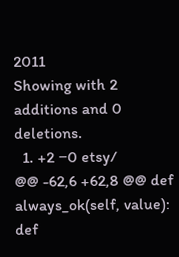2011
Showing with 2 additions and 0 deletions.
  1. +2 −0 etsy/
@@ -62,6 +62,8 @@ def always_ok(self, value):
def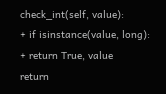check_int(self, value):
+ if isinstance(value, long):
+ return True, value
return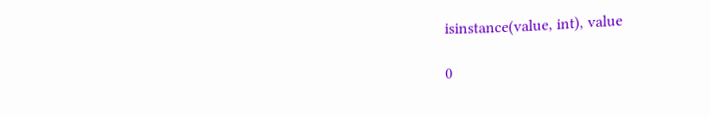isinstance(value, int), value

0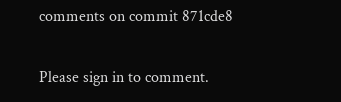comments on commit 871cde8

Please sign in to comment.